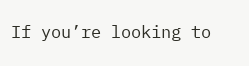If you’re looking to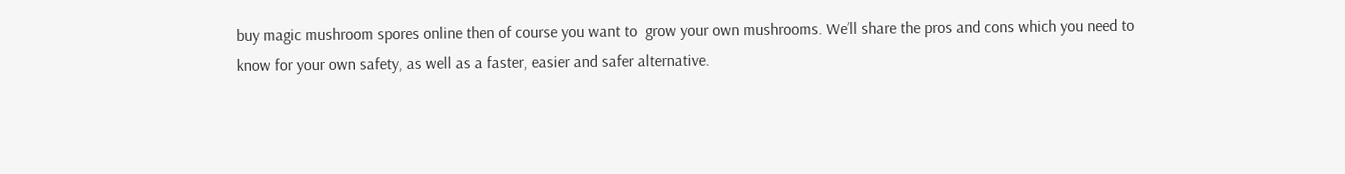buy magic mushroom spores online then of course you want to  grow your own mushrooms. We’ll share the pros and cons which you need to know for your own safety, as well as a faster, easier and safer alternative.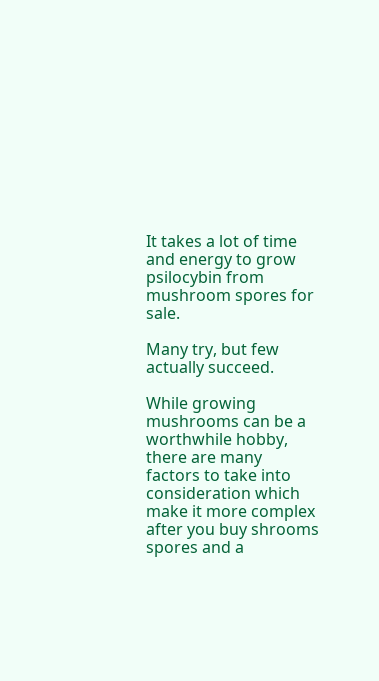It takes a lot of time and energy to grow psilocybin from mushroom spores for sale.

Many try, but few actually succeed.

While growing mushrooms can be a worthwhile hobby, there are many factors to take into consideration which make it more complex after you buy shrooms spores and a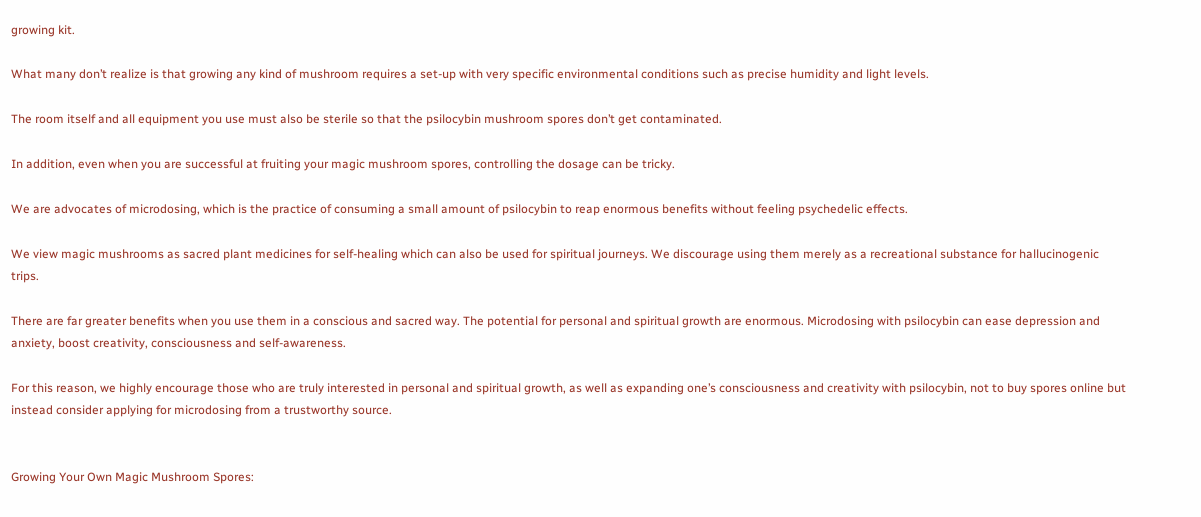growing kit.

What many don’t realize is that growing any kind of mushroom requires a set-up with very specific environmental conditions such as precise humidity and light levels.

The room itself and all equipment you use must also be sterile so that the psilocybin mushroom spores don’t get contaminated.

In addition, even when you are successful at fruiting your magic mushroom spores, controlling the dosage can be tricky.

We are advocates of microdosing, which is the practice of consuming a small amount of psilocybin to reap enormous benefits without feeling psychedelic effects.

We view magic mushrooms as sacred plant medicines for self-healing which can also be used for spiritual journeys. We discourage using them merely as a recreational substance for hallucinogenic trips.

There are far greater benefits when you use them in a conscious and sacred way. The potential for personal and spiritual growth are enormous. Microdosing with psilocybin can ease depression and anxiety, boost creativity, consciousness and self-awareness.

For this reason, we highly encourage those who are truly interested in personal and spiritual growth, as well as expanding one’s consciousness and creativity with psilocybin, not to buy spores online but instead consider applying for microdosing from a trustworthy source.


Growing Your Own Magic Mushroom Spores: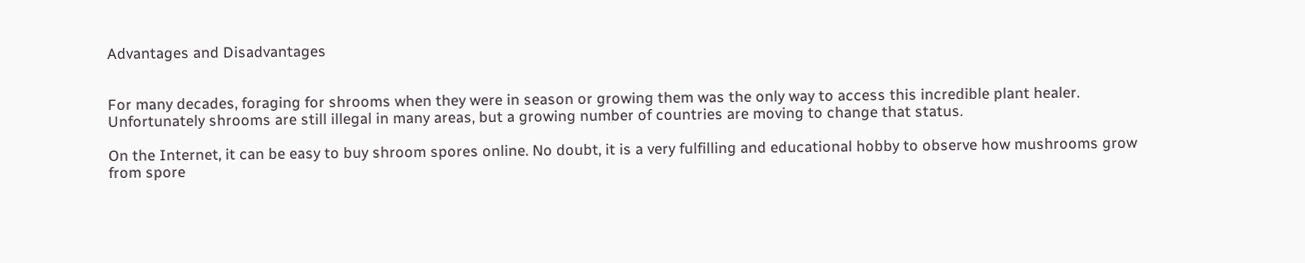Advantages and Disadvantages


For many decades, foraging for shrooms when they were in season or growing them was the only way to access this incredible plant healer. Unfortunately shrooms are still illegal in many areas, but a growing number of countries are moving to change that status.

On the Internet, it can be easy to buy shroom spores online. No doubt, it is a very fulfilling and educational hobby to observe how mushrooms grow from spore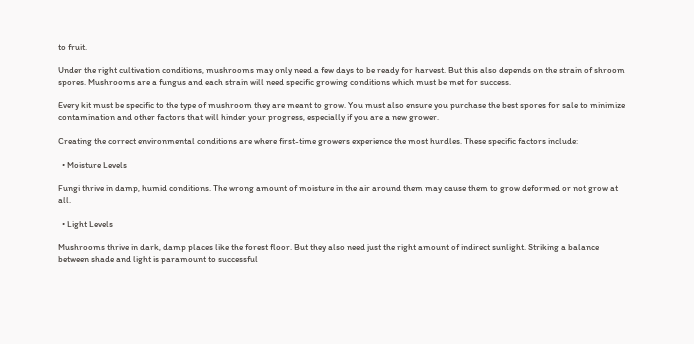to fruit.

Under the right cultivation conditions, mushrooms may only need a few days to be ready for harvest. But this also depends on the strain of shroom spores. Mushrooms are a fungus and each strain will need specific growing conditions which must be met for success.

Every kit must be specific to the type of mushroom they are meant to grow. You must also ensure you purchase the best spores for sale to minimize contamination and other factors that will hinder your progress, especially if you are a new grower.

Creating the correct environmental conditions are where first-time growers experience the most hurdles. These specific factors include:

  • Moisture Levels

Fungi thrive in damp, humid conditions. The wrong amount of moisture in the air around them may cause them to grow deformed or not grow at all.

  • Light Levels

Mushrooms thrive in dark, damp places like the forest floor. But they also need just the right amount of indirect sunlight. Striking a balance between shade and light is paramount to successful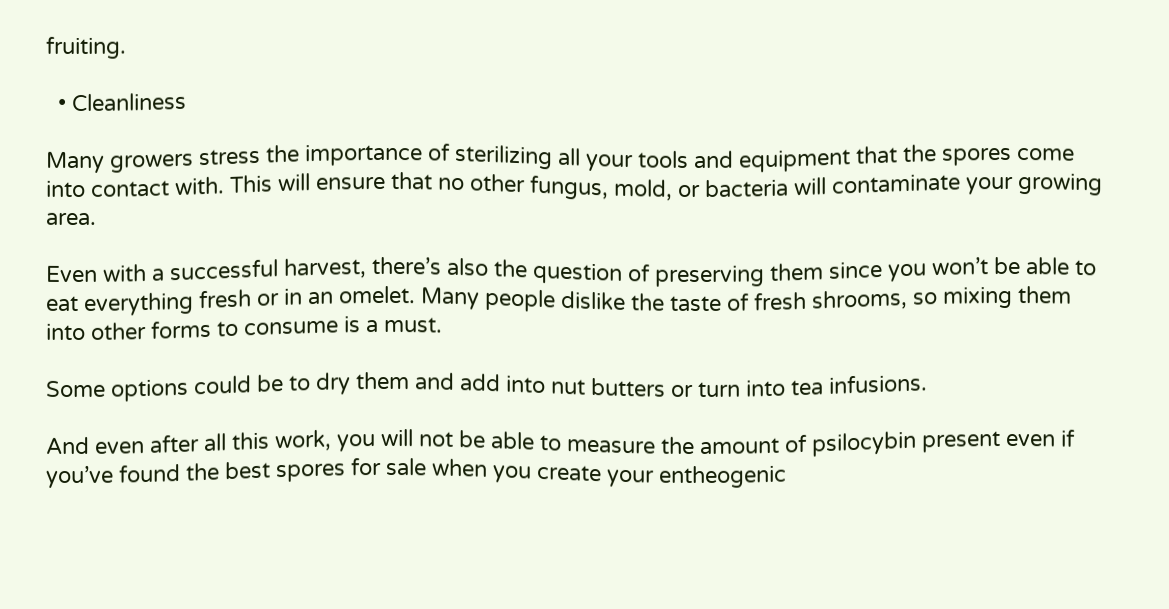fruiting.

  • Cleanliness

Many growers stress the importance of sterilizing all your tools and equipment that the spores come into contact with. This will ensure that no other fungus, mold, or bacteria will contaminate your growing area.

Even with a successful harvest, there’s also the question of preserving them since you won’t be able to eat everything fresh or in an omelet. Many people dislike the taste of fresh shrooms, so mixing them into other forms to consume is a must.

Some options could be to dry them and add into nut butters or turn into tea infusions.

And even after all this work, you will not be able to measure the amount of psilocybin present even if you’ve found the best spores for sale when you create your entheogenic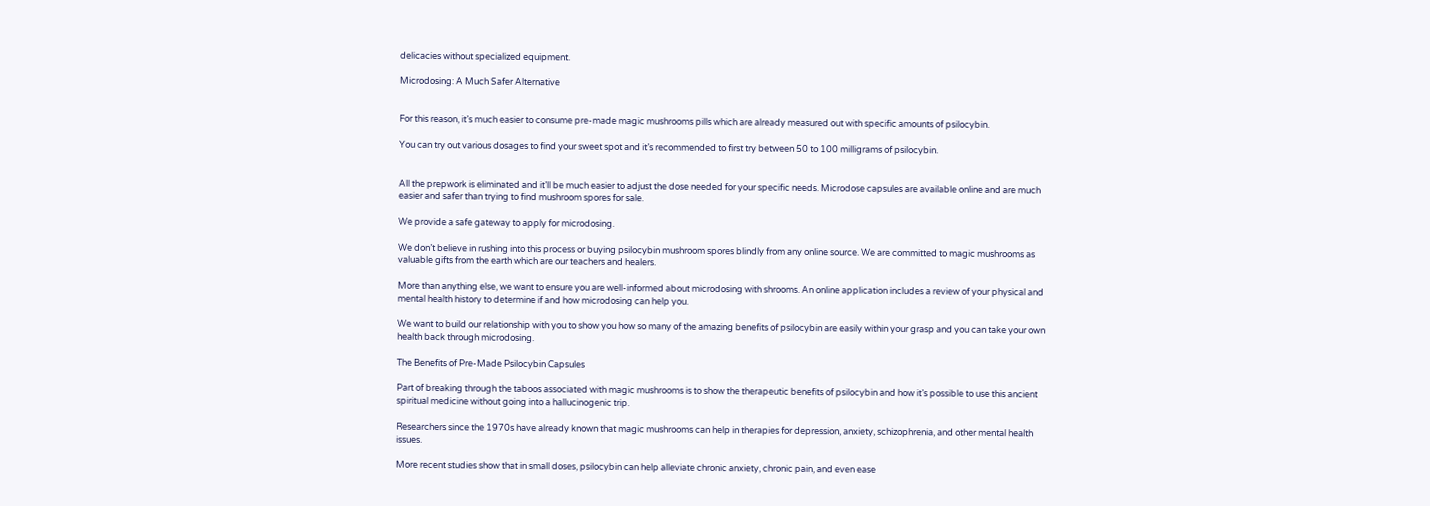delicacies without specialized equipment.

Microdosing: A Much Safer Alternative


For this reason, it’s much easier to consume pre-made magic mushrooms pills which are already measured out with specific amounts of psilocybin.

You can try out various dosages to find your sweet spot and it’s recommended to first try between 50 to 100 milligrams of psilocybin.


All the prepwork is eliminated and it’ll be much easier to adjust the dose needed for your specific needs. Microdose capsules are available online and are much easier and safer than trying to find mushroom spores for sale.

We provide a safe gateway to apply for microdosing.

We don’t believe in rushing into this process or buying psilocybin mushroom spores blindly from any online source. We are committed to magic mushrooms as valuable gifts from the earth which are our teachers and healers.

More than anything else, we want to ensure you are well-informed about microdosing with shrooms. An online application includes a review of your physical and mental health history to determine if and how microdosing can help you.

We want to build our relationship with you to show you how so many of the amazing benefits of psilocybin are easily within your grasp and you can take your own health back through microdosing.

The Benefits of Pre-Made Psilocybin Capsules

Part of breaking through the taboos associated with magic mushrooms is to show the therapeutic benefits of psilocybin and how it’s possible to use this ancient spiritual medicine without going into a hallucinogenic trip.

Researchers since the 1970s have already known that magic mushrooms can help in therapies for depression, anxiety, schizophrenia, and other mental health issues.

More recent studies show that in small doses, psilocybin can help alleviate chronic anxiety, chronic pain, and even ease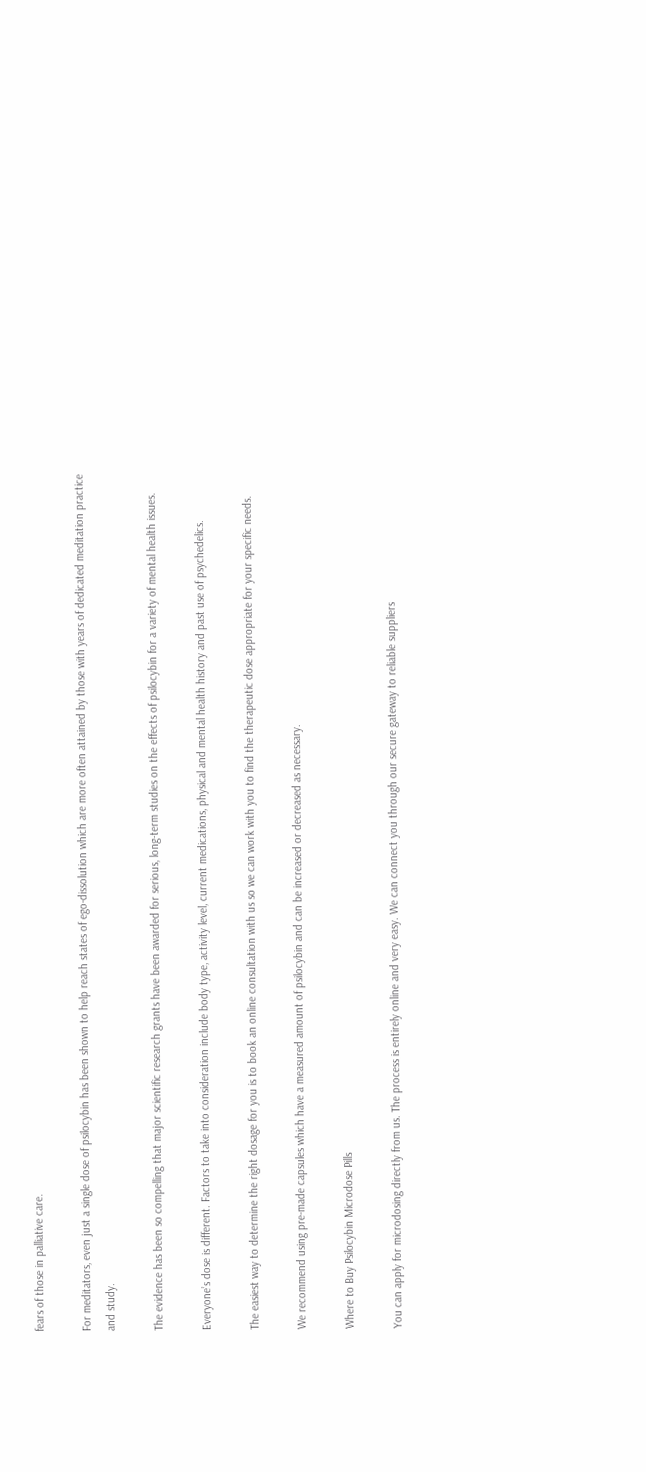fears of those in palliative care.

For meditators, even just a single dose of psilocybin has been shown to help reach states of ego-dissolution which are more often attained by those with years of dedicated meditation practice and study.

The evidence has been so compelling that major scientific research grants have been awarded for serious, long-term studies on the effects of psilocybin for a variety of mental health issues.

Everyone’s dose is different. Factors to take into consideration include body type, activity level, current medications, physical and mental health history and past use of psychedelics.

The easiest way to determine the right dosage for you is to book an online consultation with us so we can work with you to find the therapeutic dose appropriate for your specific needs.

We recommend using pre-made capsules which have a measured amount of psilocybin and can be increased or decreased as necessary.

Where to Buy Psilocybin Microdose Pills

You can apply for microdosing directly from us. The process is entirely online and very easy. We can connect you through our secure gateway to reliable suppliers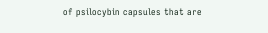of psilocybin capsules that are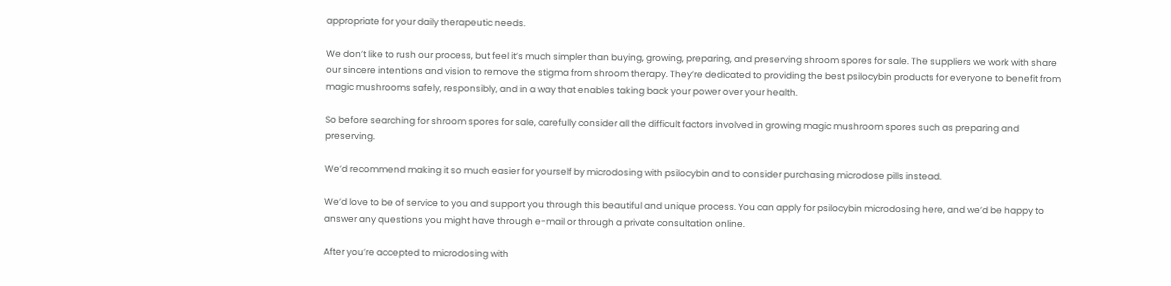appropriate for your daily therapeutic needs.

We don’t like to rush our process, but feel it’s much simpler than buying, growing, preparing, and preserving shroom spores for sale. The suppliers we work with share our sincere intentions and vision to remove the stigma from shroom therapy. They’re dedicated to providing the best psilocybin products for everyone to benefit from magic mushrooms safely, responsibly, and in a way that enables taking back your power over your health.

So before searching for shroom spores for sale, carefully consider all the difficult factors involved in growing magic mushroom spores such as preparing and preserving.

We’d recommend making it so much easier for yourself by microdosing with psilocybin and to consider purchasing microdose pills instead.

We’d love to be of service to you and support you through this beautiful and unique process. You can apply for psilocybin microdosing here, and we’d be happy to answer any questions you might have through e-mail or through a private consultation online.

After you’re accepted to microdosing with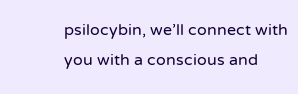psilocybin, we’ll connect with you with a conscious and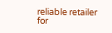reliable retailer for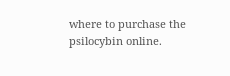where to purchase the psilocybin online.